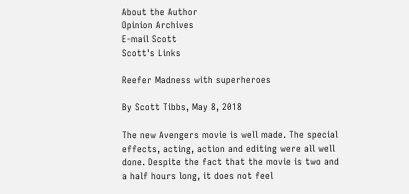About the Author
Opinion Archives
E-mail Scott
Scott's Links

Reefer Madness with superheroes

By Scott Tibbs, May 8, 2018

The new Avengers movie is well made. The special effects, acting, action and editing were all well done. Despite the fact that the movie is two and a half hours long, it does not feel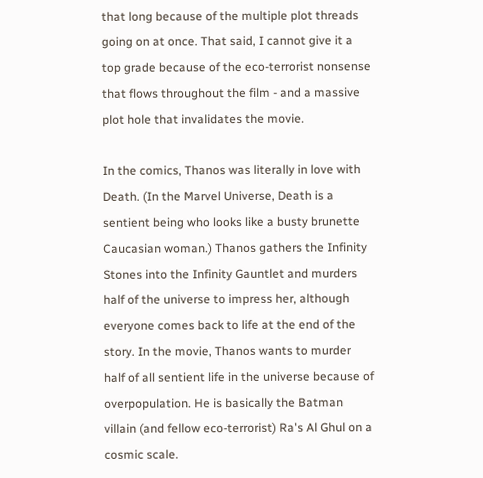that long because of the multiple plot threads going on at once. That said, I cannot give it a top grade because of the eco-terrorist nonsense that flows throughout the film - and a massive plot hole that invalidates the movie.

In the comics, Thanos was literally in love with Death. (In the Marvel Universe, Death is a sentient being who looks like a busty brunette Caucasian woman.) Thanos gathers the Infinity Stones into the Infinity Gauntlet and murders half of the universe to impress her, although everyone comes back to life at the end of the story. In the movie, Thanos wants to murder half of all sentient life in the universe because of overpopulation. He is basically the Batman villain (and fellow eco-terrorist) Ra's Al Ghul on a cosmic scale.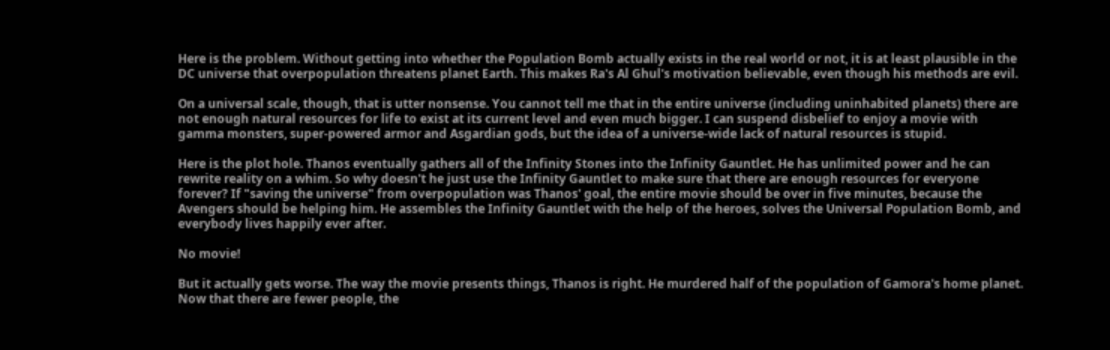Here is the problem. Without getting into whether the Population Bomb actually exists in the real world or not, it is at least plausible in the DC universe that overpopulation threatens planet Earth. This makes Ra's Al Ghul's motivation believable, even though his methods are evil.

On a universal scale, though, that is utter nonsense. You cannot tell me that in the entire universe (including uninhabited planets) there are not enough natural resources for life to exist at its current level and even much bigger. I can suspend disbelief to enjoy a movie with gamma monsters, super-powered armor and Asgardian gods, but the idea of a universe-wide lack of natural resources is stupid.

Here is the plot hole. Thanos eventually gathers all of the Infinity Stones into the Infinity Gauntlet. He has unlimited power and he can rewrite reality on a whim. So why doesn't he just use the Infinity Gauntlet to make sure that there are enough resources for everyone forever? If "saving the universe" from overpopulation was Thanos' goal, the entire movie should be over in five minutes, because the Avengers should be helping him. He assembles the Infinity Gauntlet with the help of the heroes, solves the Universal Population Bomb, and everybody lives happily ever after.

No movie!

But it actually gets worse. The way the movie presents things, Thanos is right. He murdered half of the population of Gamora's home planet. Now that there are fewer people, the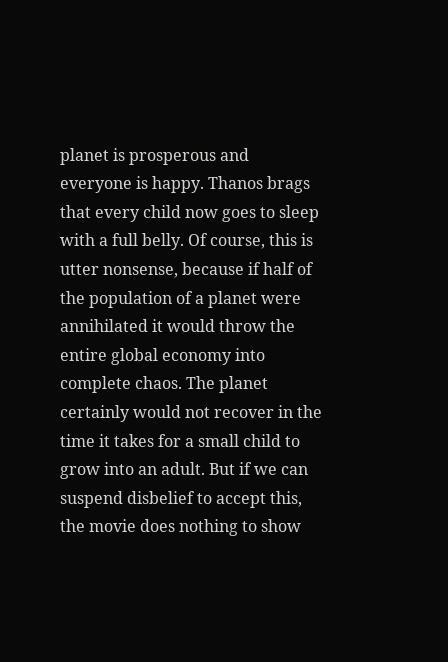planet is prosperous and everyone is happy. Thanos brags that every child now goes to sleep with a full belly. Of course, this is utter nonsense, because if half of the population of a planet were annihilated it would throw the entire global economy into complete chaos. The planet certainly would not recover in the time it takes for a small child to grow into an adult. But if we can suspend disbelief to accept this, the movie does nothing to show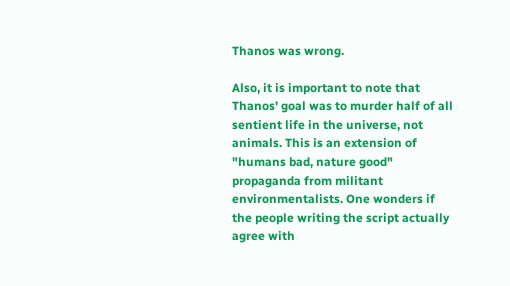Thanos was wrong.

Also, it is important to note that Thanos' goal was to murder half of all sentient life in the universe, not animals. This is an extension of "humans bad, nature good" propaganda from militant environmentalists. One wonders if the people writing the script actually agree with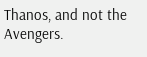Thanos, and not the Avengers.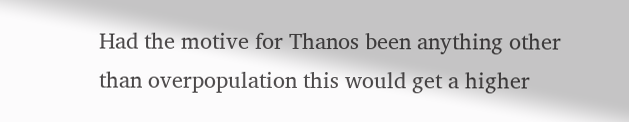Had the motive for Thanos been anything other than overpopulation this would get a higher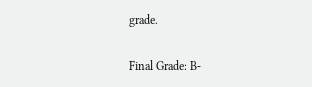grade.

Final Grade: B-